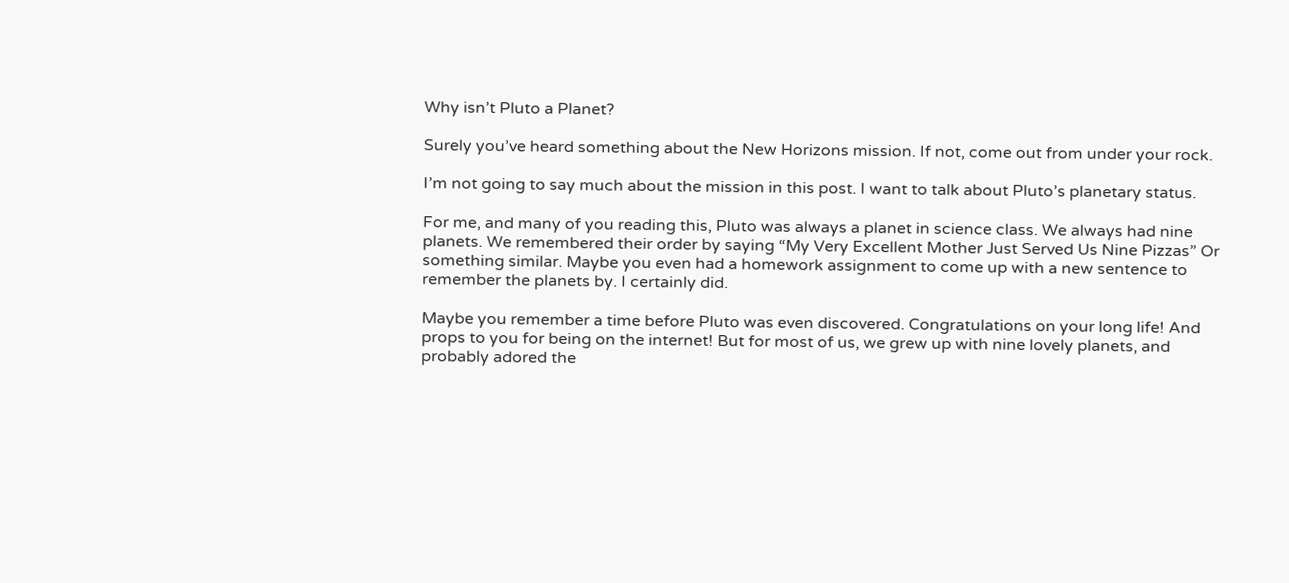Why isn’t Pluto a Planet?

Surely you’ve heard something about the New Horizons mission. If not, come out from under your rock.

I’m not going to say much about the mission in this post. I want to talk about Pluto’s planetary status.

For me, and many of you reading this, Pluto was always a planet in science class. We always had nine planets. We remembered their order by saying “My Very Excellent Mother Just Served Us Nine Pizzas” Or something similar. Maybe you even had a homework assignment to come up with a new sentence to remember the planets by. I certainly did.

Maybe you remember a time before Pluto was even discovered. Congratulations on your long life! And props to you for being on the internet! But for most of us, we grew up with nine lovely planets, and probably adored the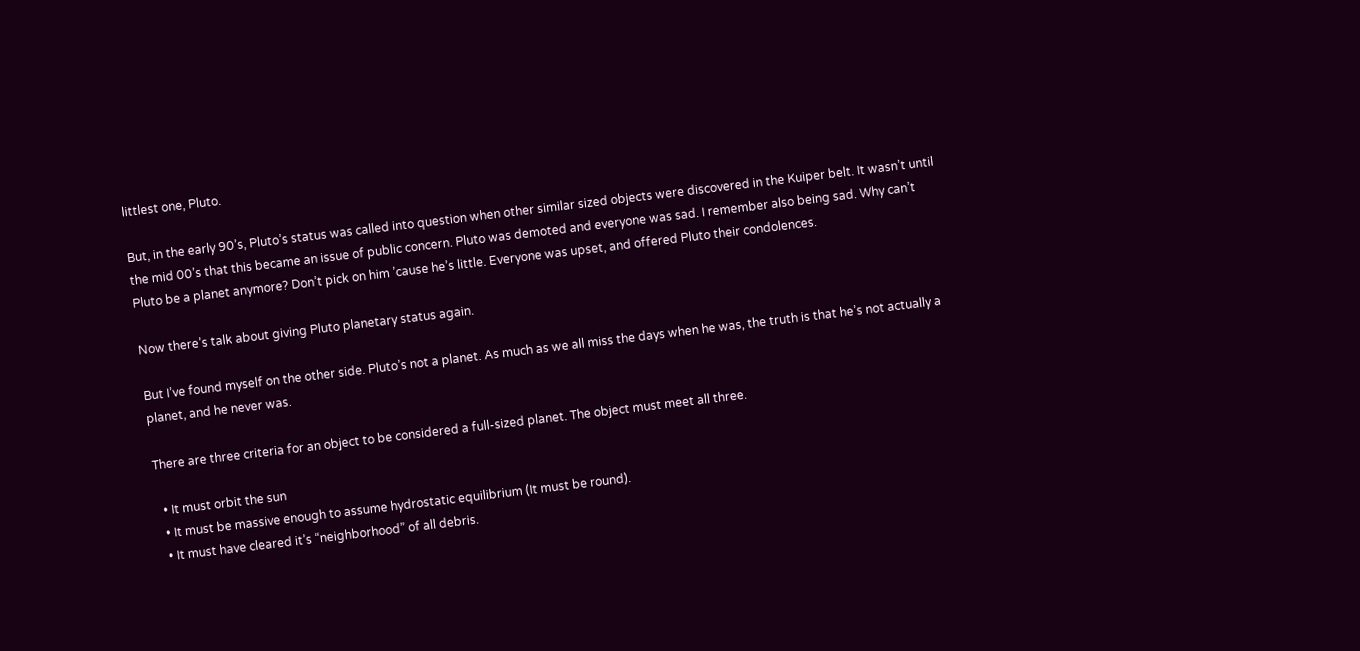littlest one, Pluto.

But, in the early 90’s, Pluto’s status was called into question when other similar sized objects were discovered in the Kuiper belt. It wasn’t until the mid 00’s that this became an issue of public concern. Pluto was demoted and everyone was sad. I remember also being sad. Why can’t Pluto be a planet anymore? Don’t pick on him ’cause he’s little. Everyone was upset, and offered Pluto their condolences.

Now there’s talk about giving Pluto planetary status again.

But I’ve found myself on the other side. Pluto’s not a planet. As much as we all miss the days when he was, the truth is that he’s not actually a planet, and he never was.

There are three criteria for an object to be considered a full-sized planet. The object must meet all three.

  • It must orbit the sun
  • It must be massive enough to assume hydrostatic equilibrium (It must be round).
  • It must have cleared it’s “neighborhood” of all debris.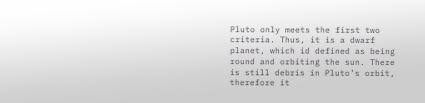Pluto only meets the first two criteria. Thus, it is a dwarf planet, which id defined as being round and orbiting the sun. There is still debris in Pluto’s orbit, therefore it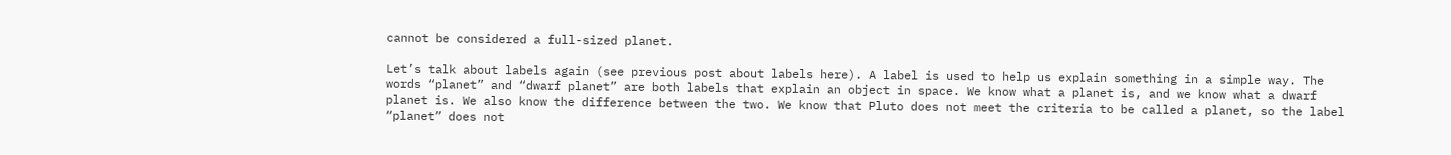cannot be considered a full-sized planet.

Let’s talk about labels again (see previous post about labels here). A label is used to help us explain something in a simple way. The words “planet” and “dwarf planet” are both labels that explain an object in space. We know what a planet is, and we know what a dwarf planet is. We also know the difference between the two. We know that Pluto does not meet the criteria to be called a planet, so the label “planet” does not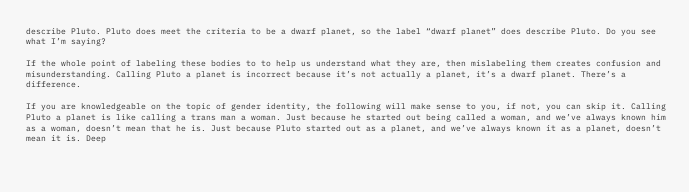describe Pluto. Pluto does meet the criteria to be a dwarf planet, so the label “dwarf planet” does describe Pluto. Do you see what I’m saying?

If the whole point of labeling these bodies to to help us understand what they are, then mislabeling them creates confusion and misunderstanding. Calling Pluto a planet is incorrect because it’s not actually a planet, it’s a dwarf planet. There’s a difference.

If you are knowledgeable on the topic of gender identity, the following will make sense to you, if not, you can skip it. Calling Pluto a planet is like calling a trans man a woman. Just because he started out being called a woman, and we’ve always known him as a woman, doesn’t mean that he is. Just because Pluto started out as a planet, and we’ve always known it as a planet, doesn’t mean it is. Deep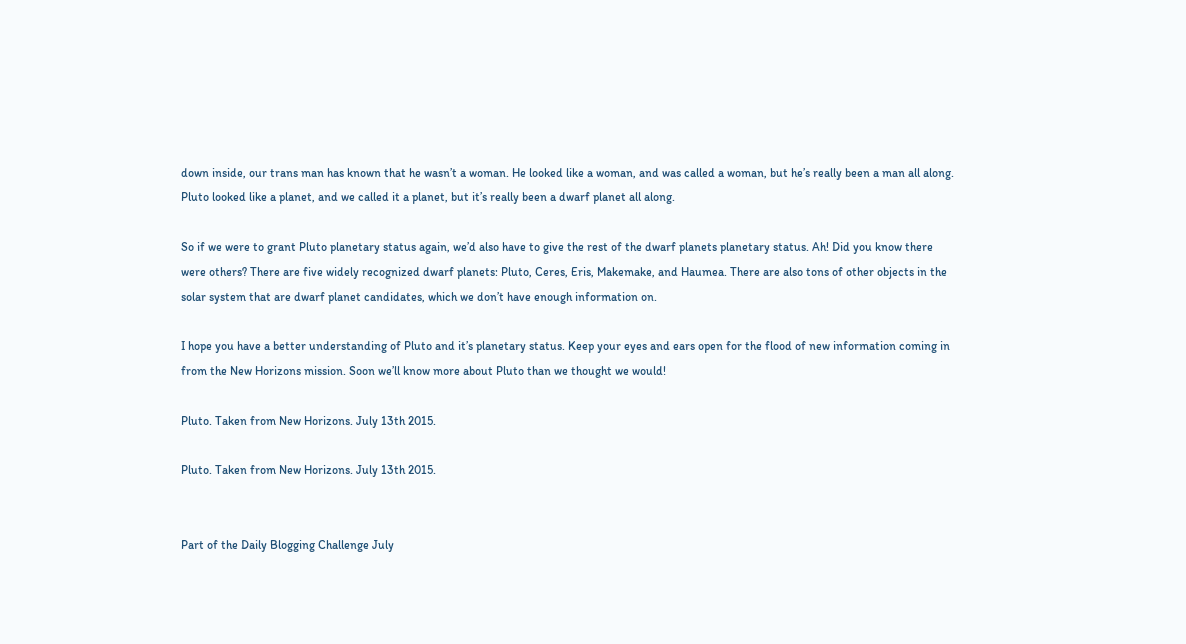down inside, our trans man has known that he wasn’t a woman. He looked like a woman, and was called a woman, but he’s really been a man all along. Pluto looked like a planet, and we called it a planet, but it’s really been a dwarf planet all along.

So if we were to grant Pluto planetary status again, we’d also have to give the rest of the dwarf planets planetary status. Ah! Did you know there were others? There are five widely recognized dwarf planets: Pluto, Ceres, Eris, Makemake, and Haumea. There are also tons of other objects in the solar system that are dwarf planet candidates, which we don’t have enough information on.

I hope you have a better understanding of Pluto and it’s planetary status. Keep your eyes and ears open for the flood of new information coming in from the New Horizons mission. Soon we’ll know more about Pluto than we thought we would!

Pluto. Taken from New Horizons. July 13th 2015.

Pluto. Taken from New Horizons. July 13th 2015.


Part of the Daily Blogging Challenge July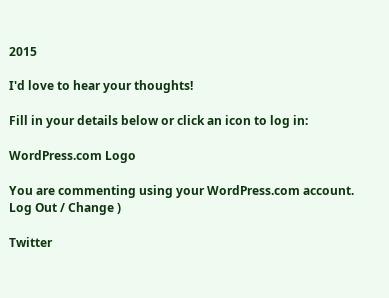2015

I'd love to hear your thoughts!

Fill in your details below or click an icon to log in:

WordPress.com Logo

You are commenting using your WordPress.com account. Log Out / Change )

Twitter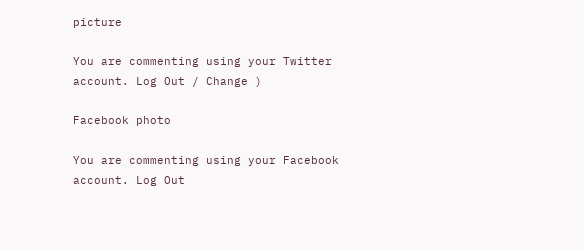picture

You are commenting using your Twitter account. Log Out / Change )

Facebook photo

You are commenting using your Facebook account. Log Out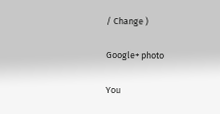/ Change )

Google+ photo

You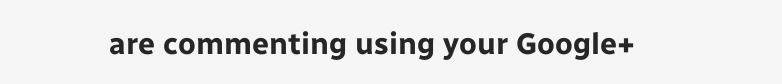are commenting using your Google+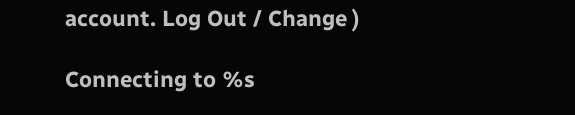account. Log Out / Change )

Connecting to %s